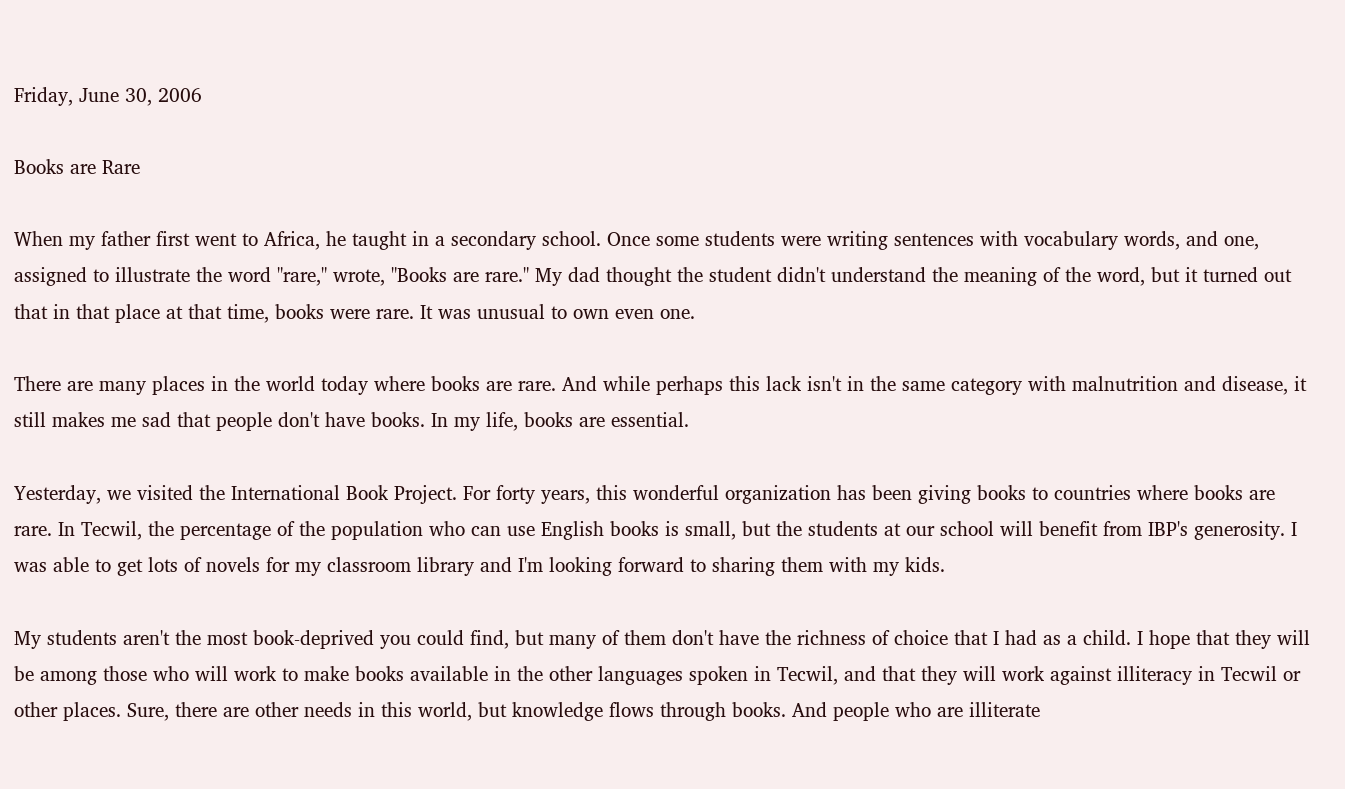Friday, June 30, 2006

Books are Rare

When my father first went to Africa, he taught in a secondary school. Once some students were writing sentences with vocabulary words, and one, assigned to illustrate the word "rare," wrote, "Books are rare." My dad thought the student didn't understand the meaning of the word, but it turned out that in that place at that time, books were rare. It was unusual to own even one.

There are many places in the world today where books are rare. And while perhaps this lack isn't in the same category with malnutrition and disease, it still makes me sad that people don't have books. In my life, books are essential.

Yesterday, we visited the International Book Project. For forty years, this wonderful organization has been giving books to countries where books are rare. In Tecwil, the percentage of the population who can use English books is small, but the students at our school will benefit from IBP's generosity. I was able to get lots of novels for my classroom library and I'm looking forward to sharing them with my kids.

My students aren't the most book-deprived you could find, but many of them don't have the richness of choice that I had as a child. I hope that they will be among those who will work to make books available in the other languages spoken in Tecwil, and that they will work against illiteracy in Tecwil or other places. Sure, there are other needs in this world, but knowledge flows through books. And people who are illiterate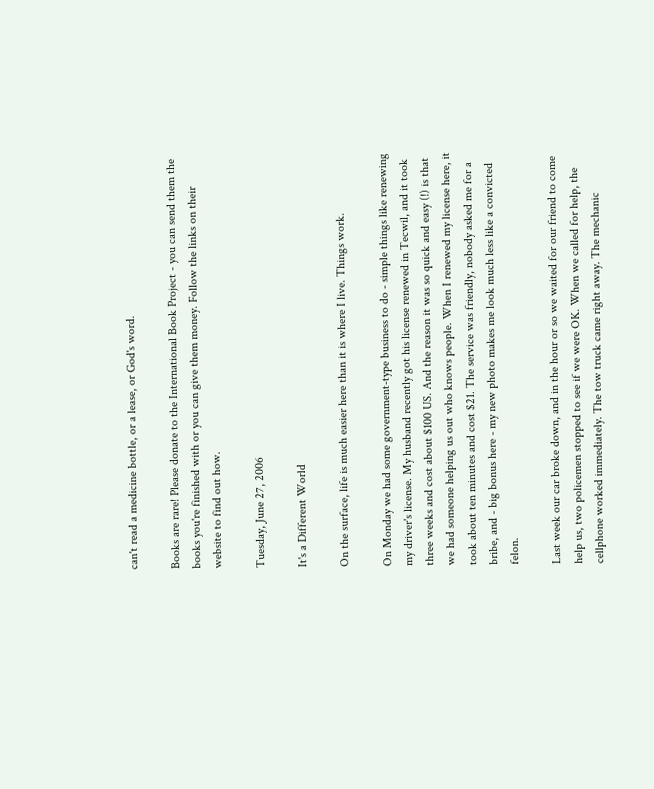can't read a medicine bottle, or a lease, or God's word.

Books are rare! Please donate to the International Book Project - you can send them the books you're finished with or you can give them money. Follow the links on their website to find out how.

Tuesday, June 27, 2006

It's a Different World

On the surface, life is much easier here than it is where I live. Things work.

On Monday we had some government-type business to do - simple things like renewing my driver's license. My husband recently got his license renewed in Tecwil, and it took three weeks and cost about $100 US. And the reason it was so quick and easy (!) is that we had someone helping us out who knows people. When I renewed my license here, it took about ten minutes and cost $21. The service was friendly, nobody asked me for a bribe, and - big bonus here - my new photo makes me look much less like a convicted felon.

Last week our car broke down, and in the hour or so we waited for our friend to come help us, two policemen stopped to see if we were OK. When we called for help, the cellphone worked immediately. The tow truck came right away. The mechanic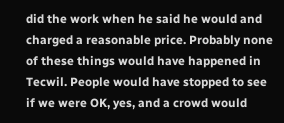did the work when he said he would and charged a reasonable price. Probably none of these things would have happened in Tecwil. People would have stopped to see if we were OK, yes, and a crowd would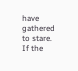have gathered to stare. If the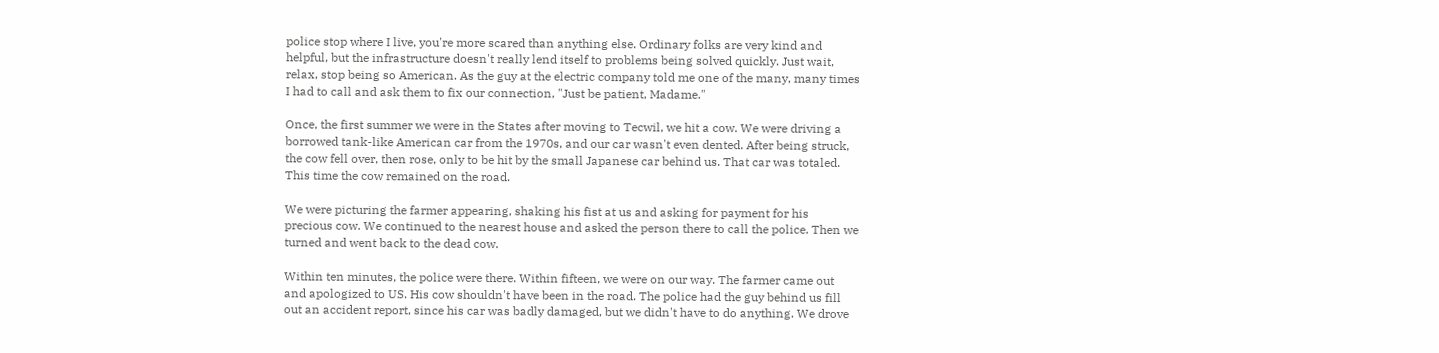police stop where I live, you're more scared than anything else. Ordinary folks are very kind and helpful, but the infrastructure doesn't really lend itself to problems being solved quickly. Just wait, relax, stop being so American. As the guy at the electric company told me one of the many, many times I had to call and ask them to fix our connection, "Just be patient, Madame."

Once, the first summer we were in the States after moving to Tecwil, we hit a cow. We were driving a borrowed tank-like American car from the 1970s, and our car wasn't even dented. After being struck, the cow fell over, then rose, only to be hit by the small Japanese car behind us. That car was totaled. This time the cow remained on the road.

We were picturing the farmer appearing, shaking his fist at us and asking for payment for his precious cow. We continued to the nearest house and asked the person there to call the police. Then we turned and went back to the dead cow.

Within ten minutes, the police were there. Within fifteen, we were on our way. The farmer came out and apologized to US. His cow shouldn't have been in the road. The police had the guy behind us fill out an accident report, since his car was badly damaged, but we didn't have to do anything. We drove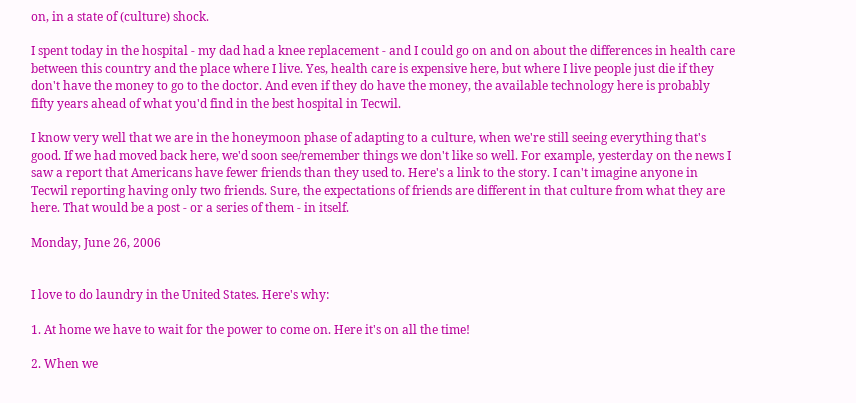on, in a state of (culture) shock.

I spent today in the hospital - my dad had a knee replacement - and I could go on and on about the differences in health care between this country and the place where I live. Yes, health care is expensive here, but where I live people just die if they don't have the money to go to the doctor. And even if they do have the money, the available technology here is probably fifty years ahead of what you'd find in the best hospital in Tecwil.

I know very well that we are in the honeymoon phase of adapting to a culture, when we're still seeing everything that's good. If we had moved back here, we'd soon see/remember things we don't like so well. For example, yesterday on the news I saw a report that Americans have fewer friends than they used to. Here's a link to the story. I can't imagine anyone in Tecwil reporting having only two friends. Sure, the expectations of friends are different in that culture from what they are here. That would be a post - or a series of them - in itself.

Monday, June 26, 2006


I love to do laundry in the United States. Here's why:

1. At home we have to wait for the power to come on. Here it's on all the time!

2. When we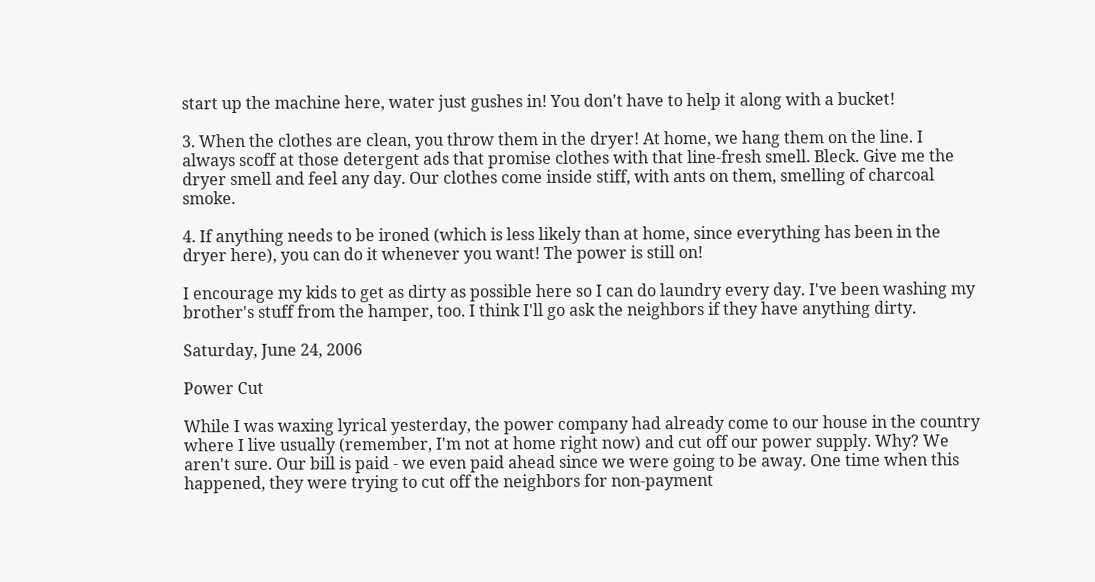start up the machine here, water just gushes in! You don't have to help it along with a bucket!

3. When the clothes are clean, you throw them in the dryer! At home, we hang them on the line. I always scoff at those detergent ads that promise clothes with that line-fresh smell. Bleck. Give me the dryer smell and feel any day. Our clothes come inside stiff, with ants on them, smelling of charcoal smoke.

4. If anything needs to be ironed (which is less likely than at home, since everything has been in the dryer here), you can do it whenever you want! The power is still on!

I encourage my kids to get as dirty as possible here so I can do laundry every day. I've been washing my brother's stuff from the hamper, too. I think I'll go ask the neighbors if they have anything dirty.

Saturday, June 24, 2006

Power Cut

While I was waxing lyrical yesterday, the power company had already come to our house in the country where I live usually (remember, I'm not at home right now) and cut off our power supply. Why? We aren't sure. Our bill is paid - we even paid ahead since we were going to be away. One time when this happened, they were trying to cut off the neighbors for non-payment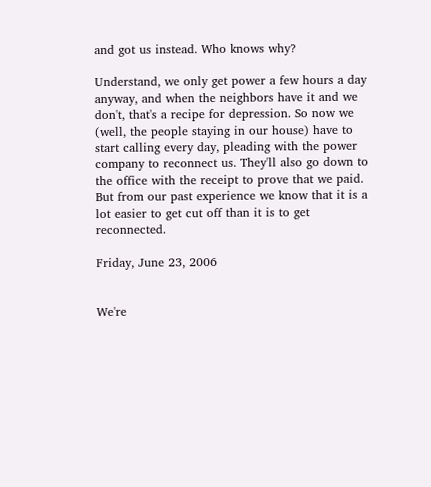and got us instead. Who knows why?

Understand, we only get power a few hours a day anyway, and when the neighbors have it and we don't, that's a recipe for depression. So now we (well, the people staying in our house) have to start calling every day, pleading with the power company to reconnect us. They'll also go down to the office with the receipt to prove that we paid. But from our past experience we know that it is a lot easier to get cut off than it is to get reconnected.

Friday, June 23, 2006


We're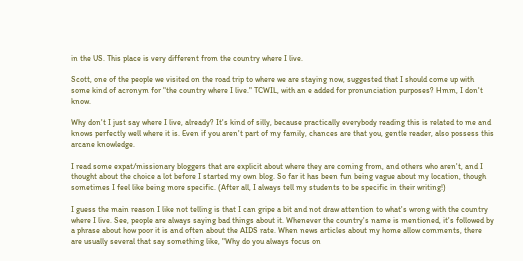in the US. This place is very different from the country where I live.

Scott, one of the people we visited on the road trip to where we are staying now, suggested that I should come up with some kind of acronym for "the country where I live." TCWIL, with an e added for pronunciation purposes? Hmm, I don't know.

Why don't I just say where I live, already? It's kind of silly, because practically everybody reading this is related to me and knows perfectly well where it is. Even if you aren't part of my family, chances are that you, gentle reader, also possess this arcane knowledge.

I read some expat/missionary bloggers that are explicit about where they are coming from, and others who aren't, and I thought about the choice a lot before I started my own blog. So far it has been fun being vague about my location, though sometimes I feel like being more specific. (After all, I always tell my students to be specific in their writing!)

I guess the main reason I like not telling is that I can gripe a bit and not draw attention to what's wrong with the country where I live. See, people are always saying bad things about it. Whenever the country's name is mentioned, it's followed by a phrase about how poor it is and often about the AIDS rate. When news articles about my home allow comments, there are usually several that say something like, "Why do you always focus on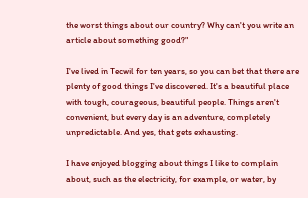the worst things about our country? Why can't you write an article about something good?"

I've lived in Tecwil for ten years, so you can bet that there are plenty of good things I've discovered. It's a beautiful place with tough, courageous, beautiful people. Things aren't convenient, but every day is an adventure, completely unpredictable. And yes, that gets exhausting.

I have enjoyed blogging about things I like to complain about, such as the electricity, for example, or water, by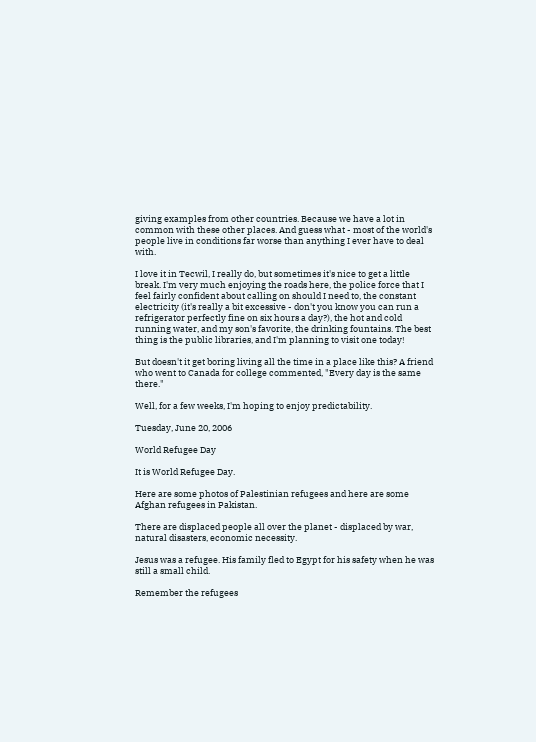giving examples from other countries. Because we have a lot in common with these other places. And guess what - most of the world's people live in conditions far worse than anything I ever have to deal with.

I love it in Tecwil, I really do, but sometimes it's nice to get a little break. I'm very much enjoying the roads here, the police force that I feel fairly confident about calling on should I need to, the constant electricity (it's really a bit excessive - don't you know you can run a refrigerator perfectly fine on six hours a day?), the hot and cold running water, and my son's favorite, the drinking fountains. The best thing is the public libraries, and I'm planning to visit one today!

But doesn't it get boring living all the time in a place like this? A friend who went to Canada for college commented, "Every day is the same there."

Well, for a few weeks, I'm hoping to enjoy predictability.

Tuesday, June 20, 2006

World Refugee Day

It is World Refugee Day.

Here are some photos of Palestinian refugees and here are some Afghan refugees in Pakistan.

There are displaced people all over the planet - displaced by war, natural disasters, economic necessity.

Jesus was a refugee. His family fled to Egypt for his safety when he was still a small child.

Remember the refugees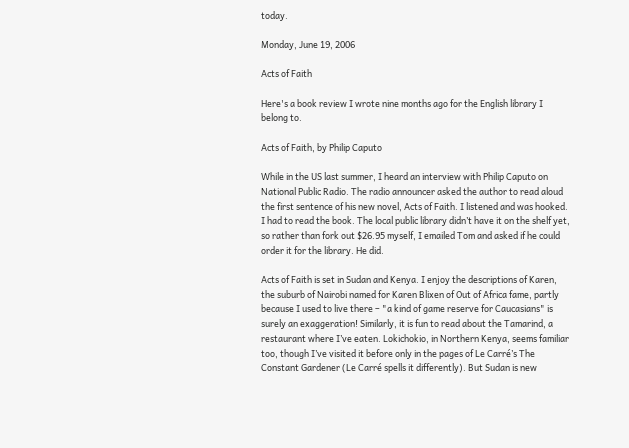today.

Monday, June 19, 2006

Acts of Faith

Here's a book review I wrote nine months ago for the English library I belong to.

Acts of Faith, by Philip Caputo

While in the US last summer, I heard an interview with Philip Caputo on National Public Radio. The radio announcer asked the author to read aloud the first sentence of his new novel, Acts of Faith. I listened and was hooked. I had to read the book. The local public library didn’t have it on the shelf yet, so rather than fork out $26.95 myself, I emailed Tom and asked if he could order it for the library. He did.

Acts of Faith is set in Sudan and Kenya. I enjoy the descriptions of Karen, the suburb of Nairobi named for Karen Blixen of Out of Africa fame, partly because I used to live there – "a kind of game reserve for Caucasians" is surely an exaggeration! Similarly, it is fun to read about the Tamarind, a restaurant where I’ve eaten. Lokichokio, in Northern Kenya, seems familiar too, though I’ve visited it before only in the pages of Le Carré’s The Constant Gardener (Le Carré spells it differently). But Sudan is new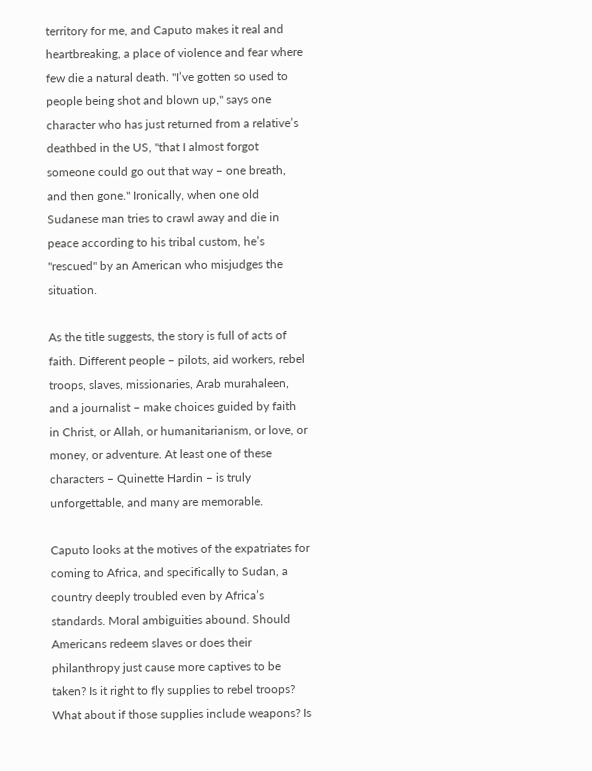territory for me, and Caputo makes it real and heartbreaking, a place of violence and fear where few die a natural death. "I’ve gotten so used to people being shot and blown up," says one character who has just returned from a relative’s deathbed in the US, "that I almost forgot someone could go out that way – one breath, and then gone." Ironically, when one old Sudanese man tries to crawl away and die in peace according to his tribal custom, he’s "rescued" by an American who misjudges the situation.

As the title suggests, the story is full of acts of faith. Different people – pilots, aid workers, rebel troops, slaves, missionaries, Arab murahaleen, and a journalist – make choices guided by faith in Christ, or Allah, or humanitarianism, or love, or money, or adventure. At least one of these characters – Quinette Hardin – is truly unforgettable, and many are memorable.

Caputo looks at the motives of the expatriates for coming to Africa, and specifically to Sudan, a country deeply troubled even by Africa’s standards. Moral ambiguities abound. Should Americans redeem slaves or does their philanthropy just cause more captives to be taken? Is it right to fly supplies to rebel troops? What about if those supplies include weapons? Is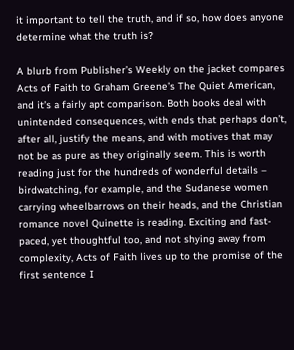it important to tell the truth, and if so, how does anyone determine what the truth is?

A blurb from Publisher’s Weekly on the jacket compares Acts of Faith to Graham Greene’s The Quiet American, and it’s a fairly apt comparison. Both books deal with unintended consequences, with ends that perhaps don’t, after all, justify the means, and with motives that may not be as pure as they originally seem. This is worth reading just for the hundreds of wonderful details – birdwatching, for example, and the Sudanese women carrying wheelbarrows on their heads, and the Christian romance novel Quinette is reading. Exciting and fast-paced, yet thoughtful too, and not shying away from complexity, Acts of Faith lives up to the promise of the first sentence I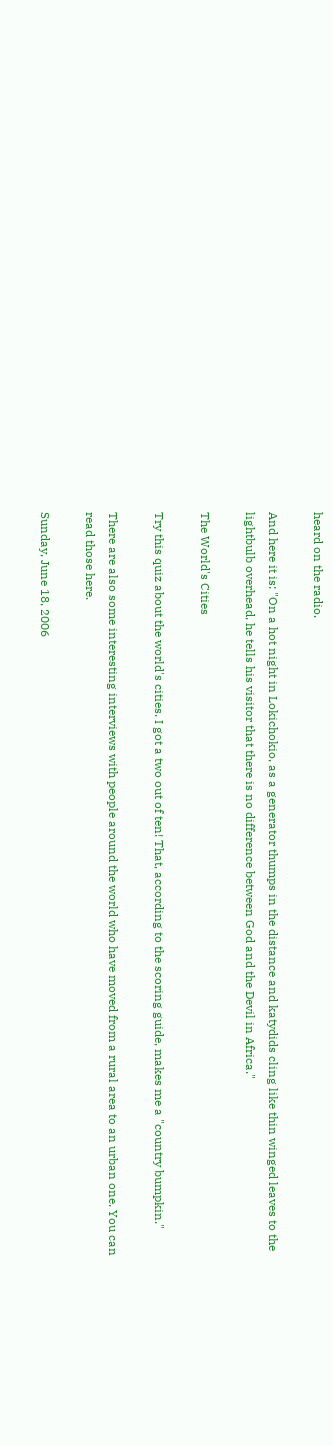heard on the radio.

And here it is: "On a hot night in Lokichokio, as a generator thumps in the distance and katydids cling like thin winged leaves to the lightbulb overhead, he tells his visitor that there is no difference between God and the Devil in Africa."

The World's Cities

Try this quiz about the world's cities. I got a two out of ten! That, according to the scoring guide, makes me a "country bumpkin."

There are also some interesting interviews with people around the world who have moved from a rural area to an urban one. You can read those here.

Sunday, June 18, 2006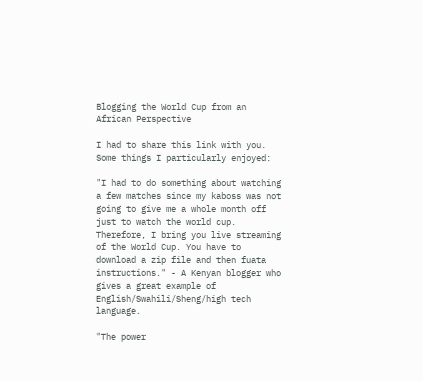Blogging the World Cup from an African Perspective

I had to share this link with you. Some things I particularly enjoyed:

"I had to do something about watching a few matches since my kaboss was not going to give me a whole month off just to watch the world cup. Therefore, I bring you live streaming of the World Cup. You have to download a zip file and then fuata instructions." - A Kenyan blogger who gives a great example of English/Swahili/Sheng/high tech language.

"The power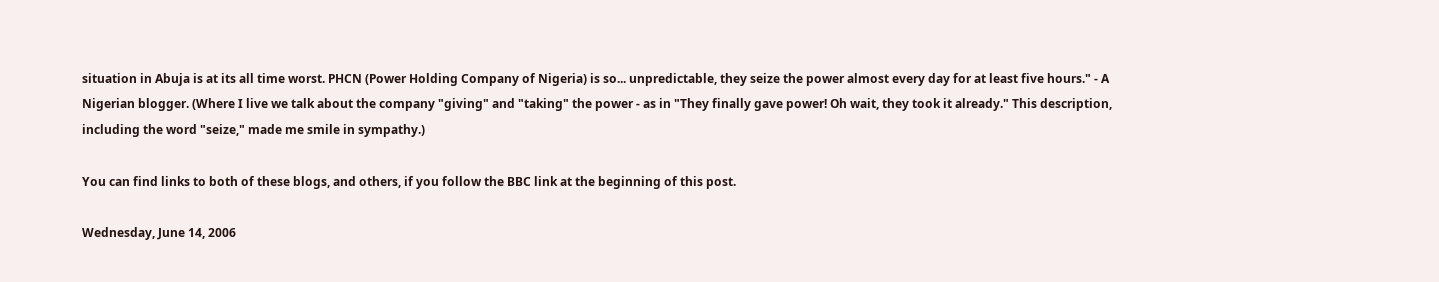situation in Abuja is at its all time worst. PHCN (Power Holding Company of Nigeria) is so... unpredictable, they seize the power almost every day for at least five hours." - A Nigerian blogger. (Where I live we talk about the company "giving" and "taking" the power - as in "They finally gave power! Oh wait, they took it already." This description, including the word "seize," made me smile in sympathy.)

You can find links to both of these blogs, and others, if you follow the BBC link at the beginning of this post.

Wednesday, June 14, 2006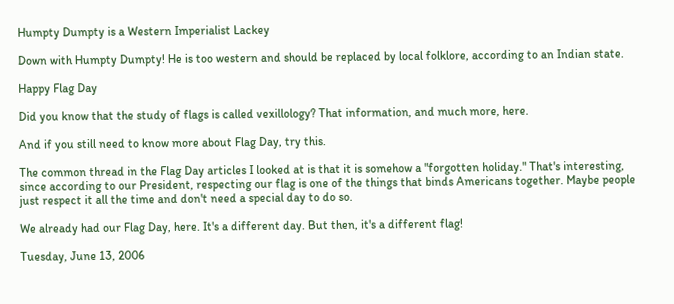Humpty Dumpty is a Western Imperialist Lackey

Down with Humpty Dumpty! He is too western and should be replaced by local folklore, according to an Indian state.

Happy Flag Day

Did you know that the study of flags is called vexillology? That information, and much more, here.

And if you still need to know more about Flag Day, try this.

The common thread in the Flag Day articles I looked at is that it is somehow a "forgotten holiday." That's interesting, since according to our President, respecting our flag is one of the things that binds Americans together. Maybe people just respect it all the time and don't need a special day to do so.

We already had our Flag Day, here. It's a different day. But then, it's a different flag!

Tuesday, June 13, 2006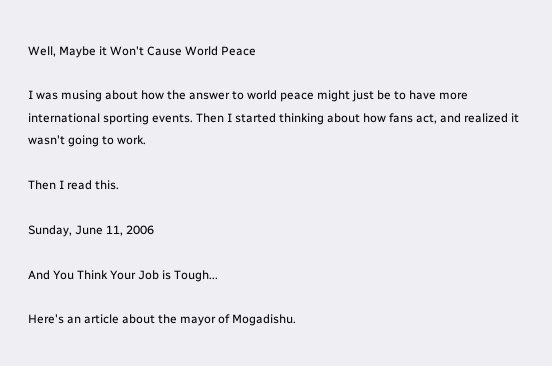Well, Maybe it Won't Cause World Peace

I was musing about how the answer to world peace might just be to have more international sporting events. Then I started thinking about how fans act, and realized it wasn't going to work.

Then I read this.

Sunday, June 11, 2006

And You Think Your Job is Tough...

Here's an article about the mayor of Mogadishu.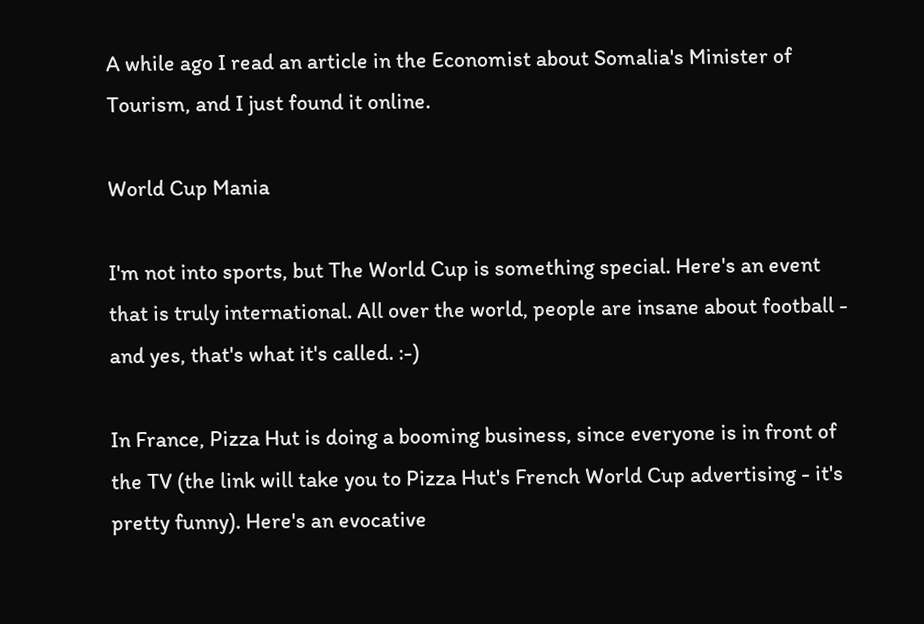A while ago I read an article in the Economist about Somalia's Minister of Tourism, and I just found it online.

World Cup Mania

I'm not into sports, but The World Cup is something special. Here's an event that is truly international. All over the world, people are insane about football - and yes, that's what it's called. :-)

In France, Pizza Hut is doing a booming business, since everyone is in front of the TV (the link will take you to Pizza Hut's French World Cup advertising - it's pretty funny). Here's an evocative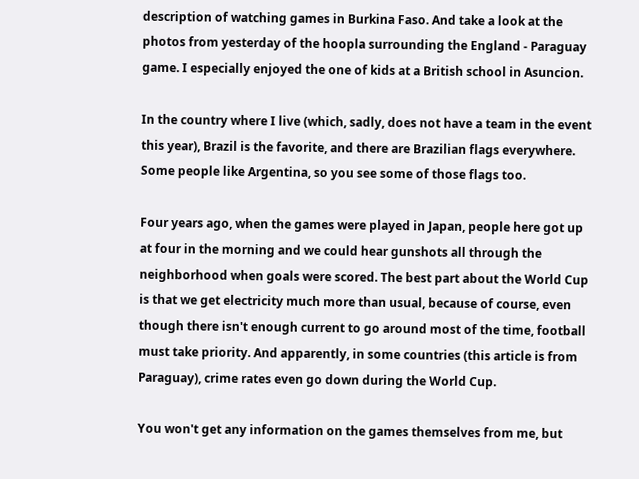description of watching games in Burkina Faso. And take a look at the photos from yesterday of the hoopla surrounding the England - Paraguay game. I especially enjoyed the one of kids at a British school in Asuncion.

In the country where I live (which, sadly, does not have a team in the event this year), Brazil is the favorite, and there are Brazilian flags everywhere. Some people like Argentina, so you see some of those flags too.

Four years ago, when the games were played in Japan, people here got up at four in the morning and we could hear gunshots all through the neighborhood when goals were scored. The best part about the World Cup is that we get electricity much more than usual, because of course, even though there isn't enough current to go around most of the time, football must take priority. And apparently, in some countries (this article is from Paraguay), crime rates even go down during the World Cup.

You won't get any information on the games themselves from me, but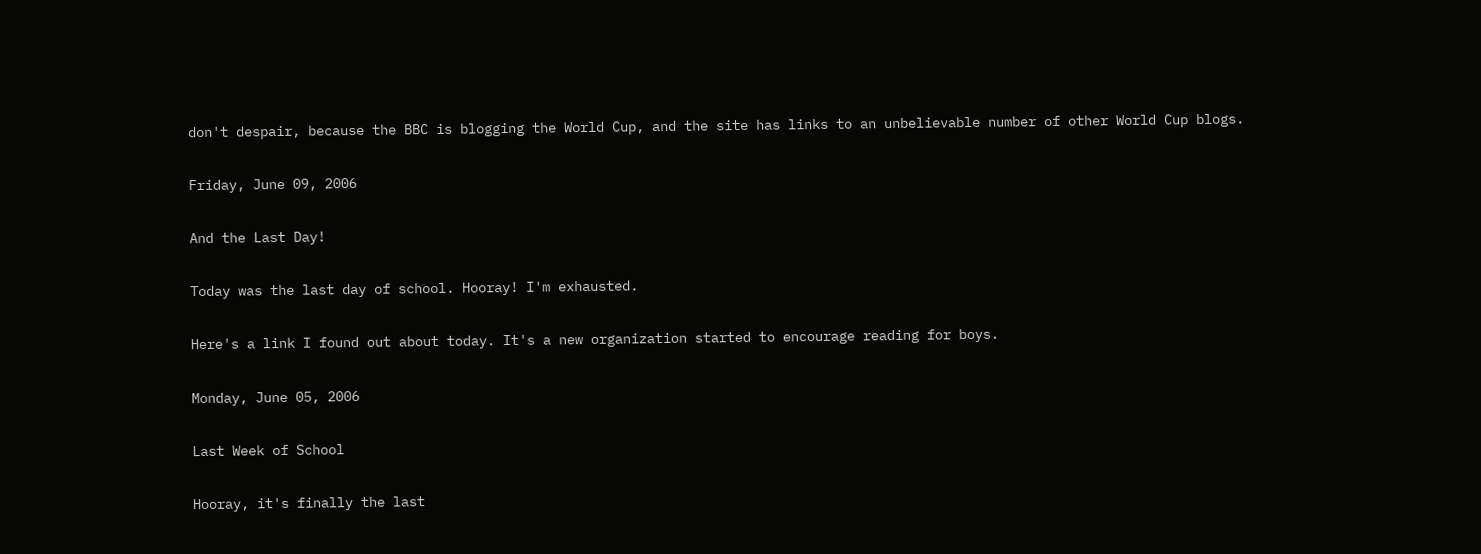don't despair, because the BBC is blogging the World Cup, and the site has links to an unbelievable number of other World Cup blogs.

Friday, June 09, 2006

And the Last Day!

Today was the last day of school. Hooray! I'm exhausted.

Here's a link I found out about today. It's a new organization started to encourage reading for boys.

Monday, June 05, 2006

Last Week of School

Hooray, it's finally the last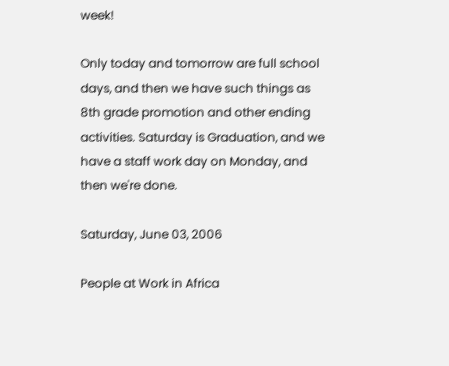week!

Only today and tomorrow are full school days, and then we have such things as 8th grade promotion and other ending activities. Saturday is Graduation, and we have a staff work day on Monday, and then we're done.

Saturday, June 03, 2006

People at Work in Africa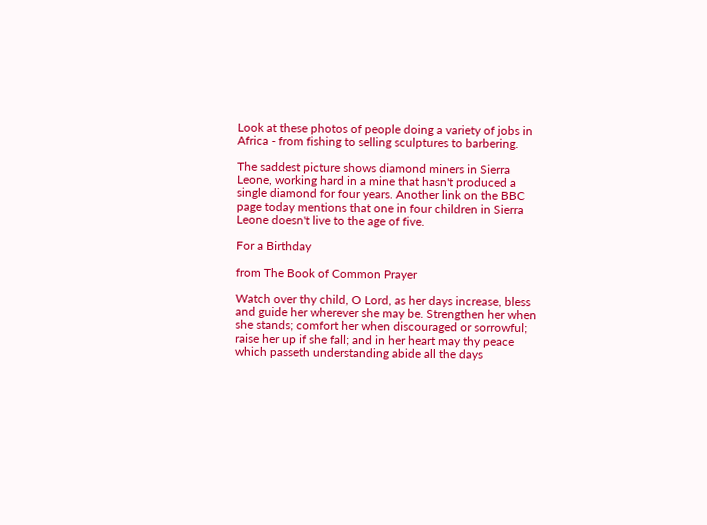Look at these photos of people doing a variety of jobs in Africa - from fishing to selling sculptures to barbering.

The saddest picture shows diamond miners in Sierra Leone, working hard in a mine that hasn't produced a single diamond for four years. Another link on the BBC page today mentions that one in four children in Sierra Leone doesn't live to the age of five.

For a Birthday

from The Book of Common Prayer

Watch over thy child, O Lord, as her days increase, bless and guide her wherever she may be. Strengthen her when she stands; comfort her when discouraged or sorrowful; raise her up if she fall; and in her heart may thy peace which passeth understanding abide all the days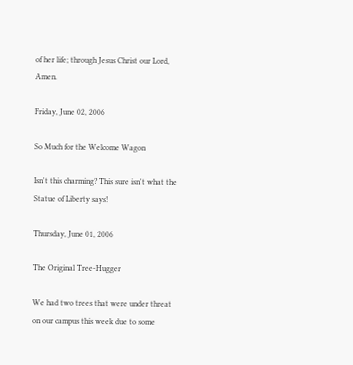of her life; through Jesus Christ our Lord, Amen.

Friday, June 02, 2006

So Much for the Welcome Wagon

Isn't this charming? This sure isn't what the Statue of Liberty says!

Thursday, June 01, 2006

The Original Tree-Hugger

We had two trees that were under threat on our campus this week due to some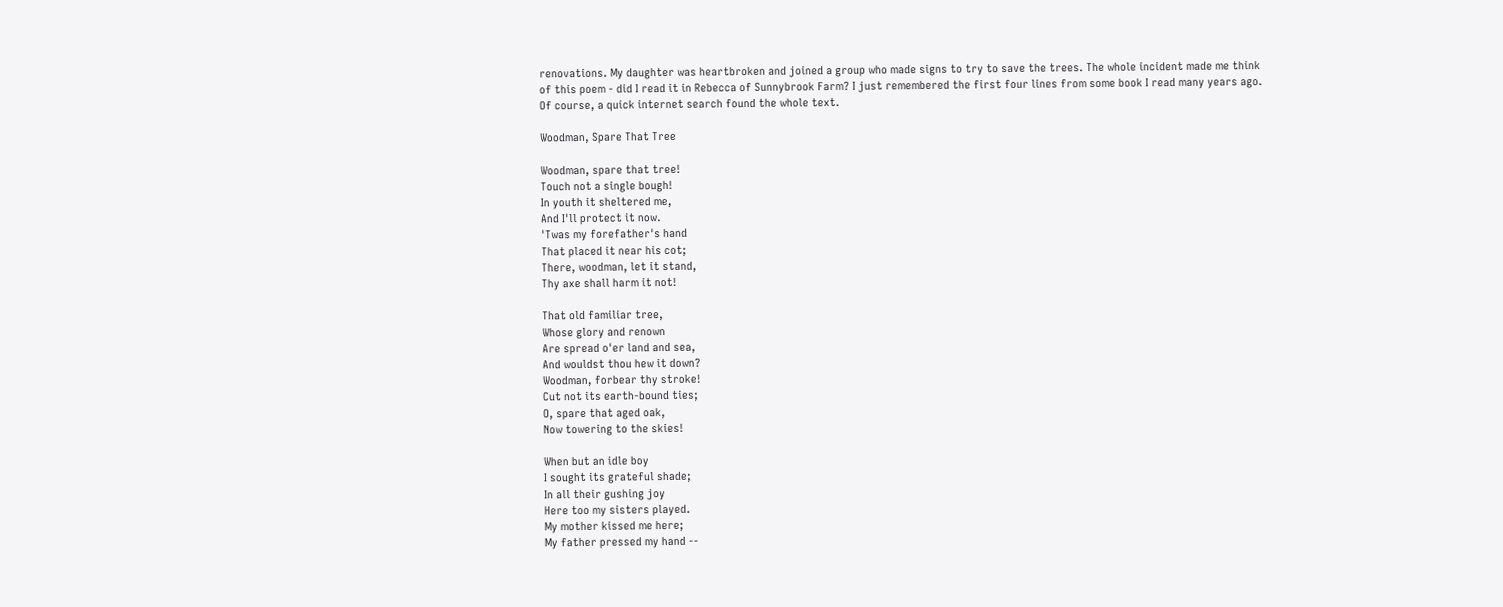renovations. My daughter was heartbroken and joined a group who made signs to try to save the trees. The whole incident made me think of this poem - did I read it in Rebecca of Sunnybrook Farm? I just remembered the first four lines from some book I read many years ago. Of course, a quick internet search found the whole text.

Woodman, Spare That Tree

Woodman, spare that tree!
Touch not a single bough!
In youth it sheltered me,
And I'll protect it now.
'Twas my forefather's hand
That placed it near his cot;
There, woodman, let it stand,
Thy axe shall harm it not!

That old familiar tree,
Whose glory and renown
Are spread o'er land and sea,
And wouldst thou hew it down?
Woodman, forbear thy stroke!
Cut not its earth-bound ties;
O, spare that aged oak,
Now towering to the skies!

When but an idle boy
I sought its grateful shade;
In all their gushing joy
Here too my sisters played.
My mother kissed me here;
My father pressed my hand --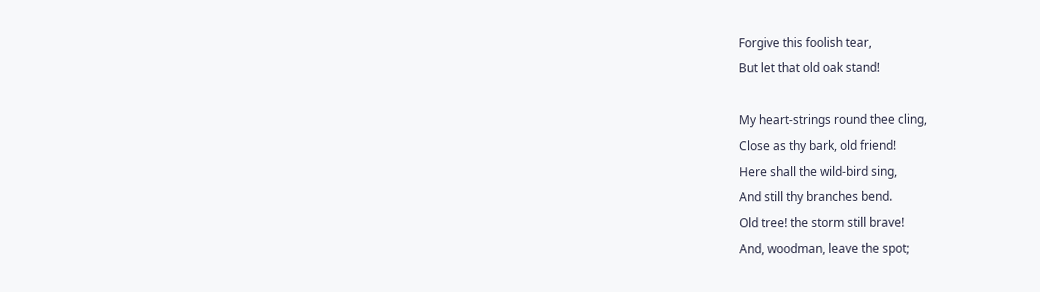Forgive this foolish tear,
But let that old oak stand!

My heart-strings round thee cling,
Close as thy bark, old friend!
Here shall the wild-bird sing,
And still thy branches bend.
Old tree! the storm still brave!
And, woodman, leave the spot;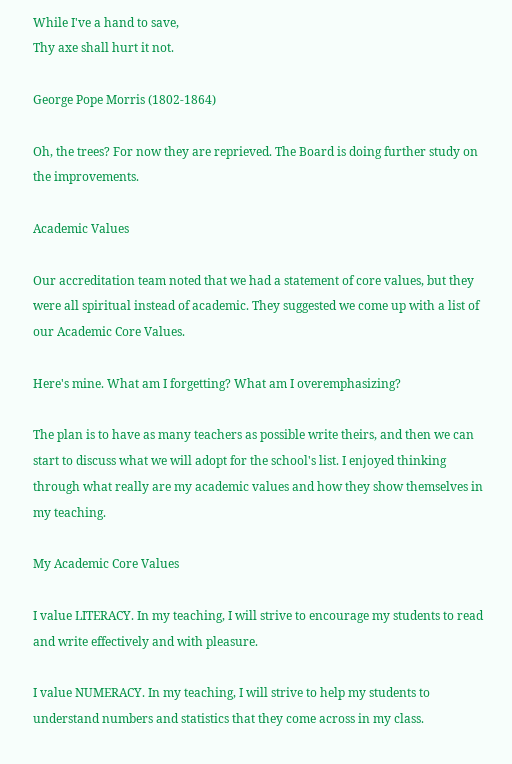While I've a hand to save,
Thy axe shall hurt it not.

George Pope Morris (1802-1864)

Oh, the trees? For now they are reprieved. The Board is doing further study on the improvements.

Academic Values

Our accreditation team noted that we had a statement of core values, but they were all spiritual instead of academic. They suggested we come up with a list of our Academic Core Values.

Here's mine. What am I forgetting? What am I overemphasizing?

The plan is to have as many teachers as possible write theirs, and then we can start to discuss what we will adopt for the school's list. I enjoyed thinking through what really are my academic values and how they show themselves in my teaching.

My Academic Core Values

I value LITERACY. In my teaching, I will strive to encourage my students to read and write effectively and with pleasure.

I value NUMERACY. In my teaching, I will strive to help my students to understand numbers and statistics that they come across in my class.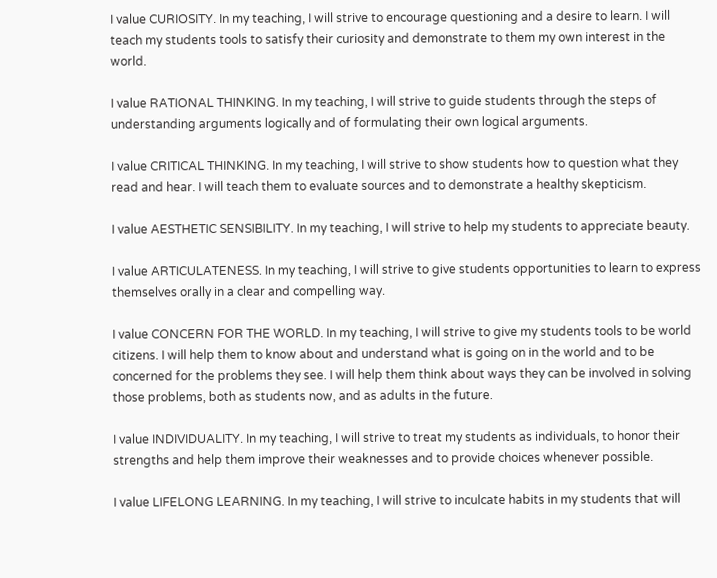I value CURIOSITY. In my teaching, I will strive to encourage questioning and a desire to learn. I will teach my students tools to satisfy their curiosity and demonstrate to them my own interest in the world.

I value RATIONAL THINKING. In my teaching, I will strive to guide students through the steps of understanding arguments logically and of formulating their own logical arguments.

I value CRITICAL THINKING. In my teaching, I will strive to show students how to question what they read and hear. I will teach them to evaluate sources and to demonstrate a healthy skepticism.

I value AESTHETIC SENSIBILITY. In my teaching, I will strive to help my students to appreciate beauty.

I value ARTICULATENESS. In my teaching, I will strive to give students opportunities to learn to express themselves orally in a clear and compelling way.

I value CONCERN FOR THE WORLD. In my teaching, I will strive to give my students tools to be world citizens. I will help them to know about and understand what is going on in the world and to be concerned for the problems they see. I will help them think about ways they can be involved in solving those problems, both as students now, and as adults in the future.

I value INDIVIDUALITY. In my teaching, I will strive to treat my students as individuals, to honor their strengths and help them improve their weaknesses and to provide choices whenever possible.

I value LIFELONG LEARNING. In my teaching, I will strive to inculcate habits in my students that will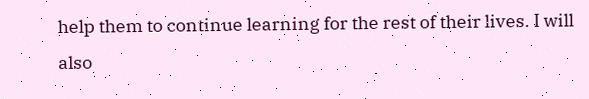help them to continue learning for the rest of their lives. I will also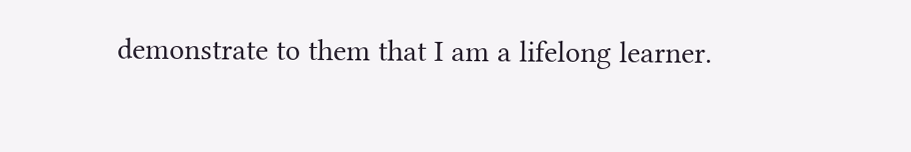demonstrate to them that I am a lifelong learner.